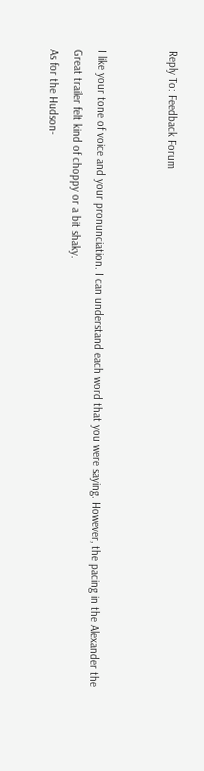Reply To: Feedback Forum


I like your tone of voice and your pronunciation. I can understand each word that you were saying. However, the pacing in the Alexander the Great trailer felt kind of choppy or a bit shaky.
As for the Hudson-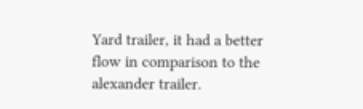Yard trailer, it had a better flow in comparison to the alexander trailer.